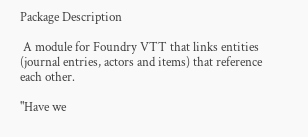Package Description

 A module for Foundry VTT that links entities (journal entries, actors and items) that reference each other.

"Have we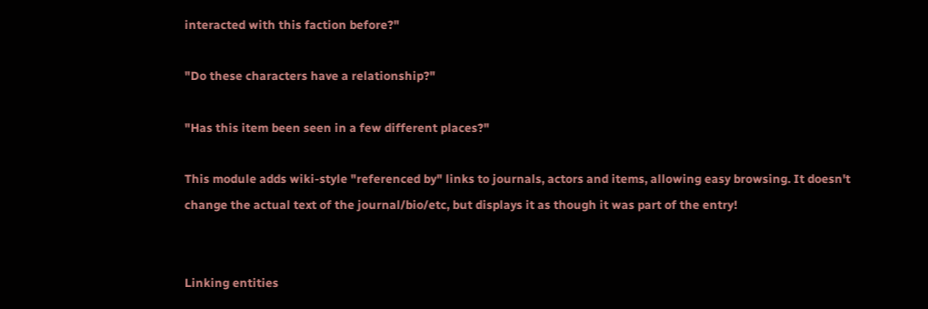interacted with this faction before?"

"Do these characters have a relationship?"

"Has this item been seen in a few different places?"

This module adds wiki-style "referenced by" links to journals, actors and items, allowing easy browsing. It doesn't change the actual text of the journal/bio/etc, but displays it as though it was part of the entry!


Linking entities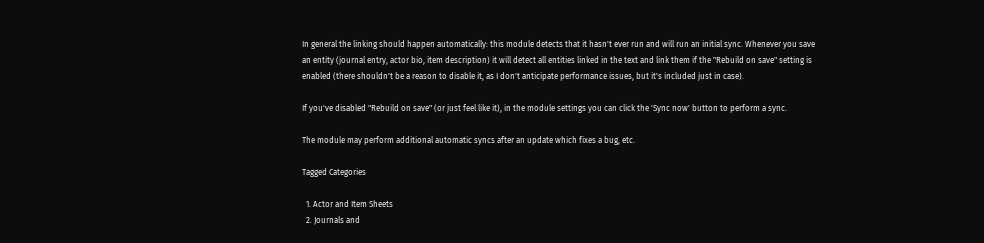In general the linking should happen automatically: this module detects that it hasn't ever run and will run an initial sync. Whenever you save an entity (journal entry, actor bio, item description) it will detect all entities linked in the text and link them if the "Rebuild on save" setting is enabled (there shouldn't be a reason to disable it, as I don't anticipate performance issues, but it's included just in case).

If you've disabled "Rebuild on save" (or just feel like it), in the module settings you can click the 'Sync now' button to perform a sync.

The module may perform additional automatic syncs after an update which fixes a bug, etc.

Tagged Categories

  1. Actor and Item Sheets
  2. Journals and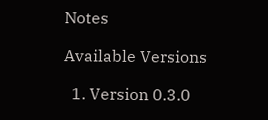Notes

Available Versions

  1. Version 0.3.0